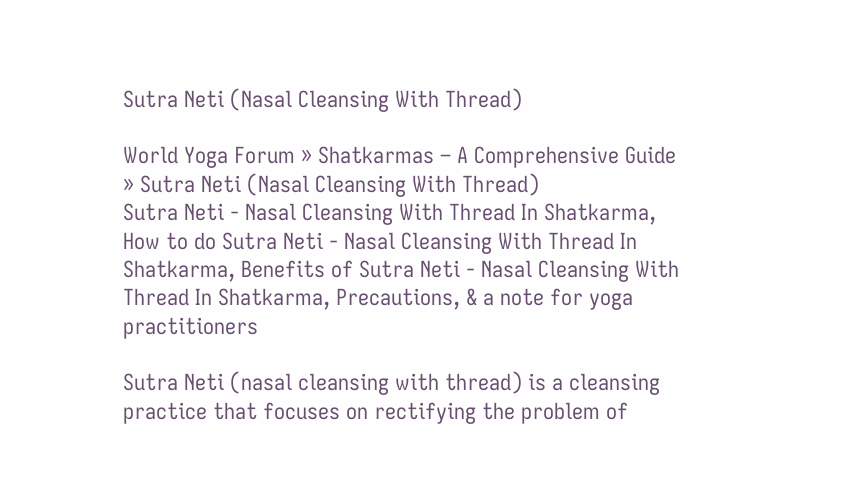Sutra Neti (Nasal Cleansing With Thread)

World Yoga Forum » Shatkarmas – A Comprehensive Guide » Sutra Neti (Nasal Cleansing With Thread)
Sutra Neti - Nasal Cleansing With Thread In Shatkarma, How to do Sutra Neti - Nasal Cleansing With Thread In Shatkarma, Benefits of Sutra Neti - Nasal Cleansing With Thread In Shatkarma, Precautions, & a note for yoga practitioners

Sutra Neti (nasal cleansing with thread) is a cleansing practice that focuses on rectifying the problem of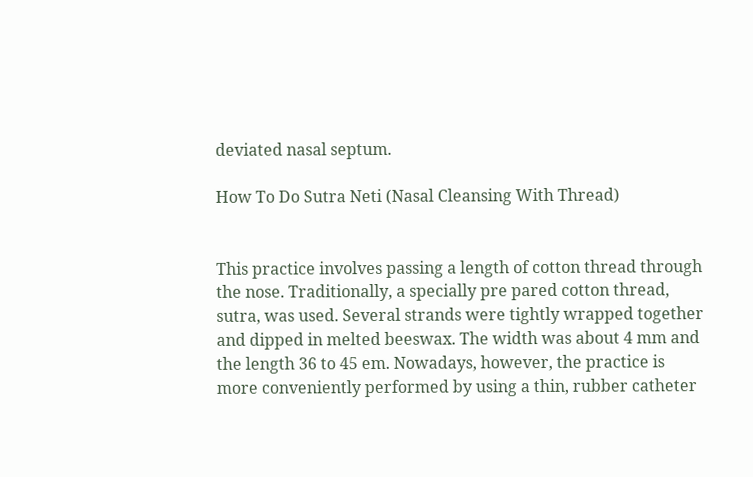deviated nasal septum.

How To Do Sutra Neti (Nasal Cleansing With Thread)


This practice involves passing a length of cotton thread through the nose. Traditionally, a specially pre pared cotton thread, sutra, was used. Several strands were tightly wrapped together and dipped in melted beeswax. The width was about 4 mm and the length 36 to 45 em. Nowadays, however, the practice is more conveniently performed by using a thin, rubber catheter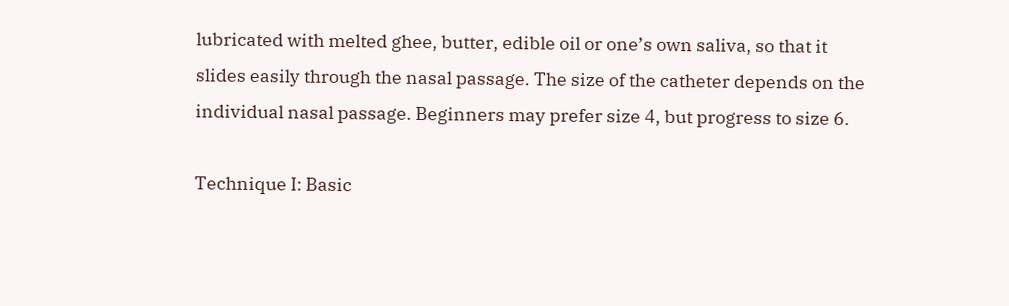lubricated with melted ghee, butter, edible oil or one’s own saliva, so that it slides easily through the nasal passage. The size of the catheter depends on the individual nasal passage. Beginners may prefer size 4, but progress to size 6.

Technique I: Basic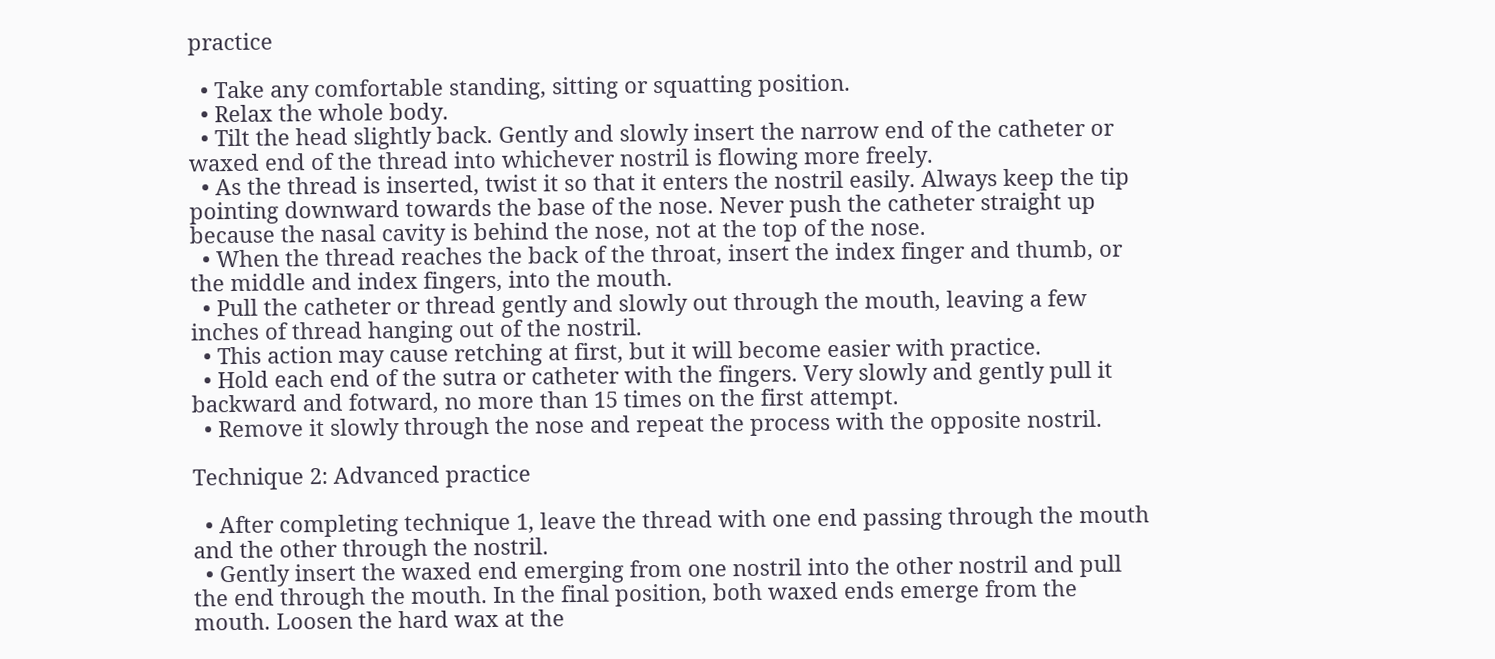practice

  • Take any comfortable standing, sitting or squatting position.
  • Relax the whole body.
  • Tilt the head slightly back. Gently and slowly insert the narrow end of the catheter or waxed end of the thread into whichever nostril is flowing more freely.
  • As the thread is inserted, twist it so that it enters the nostril easily. Always keep the tip pointing downward towards the base of the nose. Never push the catheter straight up because the nasal cavity is behind the nose, not at the top of the nose.
  • When the thread reaches the back of the throat, insert the index finger and thumb, or the middle and index fingers, into the mouth.
  • Pull the catheter or thread gently and slowly out through the mouth, leaving a few inches of thread hanging out of the nostril.
  • This action may cause retching at first, but it will become easier with practice.
  • Hold each end of the sutra or catheter with the fingers. Very slowly and gently pull it backward and fotward, no more than 15 times on the first attempt.
  • Remove it slowly through the nose and repeat the process with the opposite nostril.

Technique 2: Advanced practice

  • After completing technique 1, leave the thread with one end passing through the mouth and the other through the nostril.
  • Gently insert the waxed end emerging from one nostril into the other nostril and pull the end through the mouth. In the final position, both waxed ends emerge from the mouth. Loosen the hard wax at the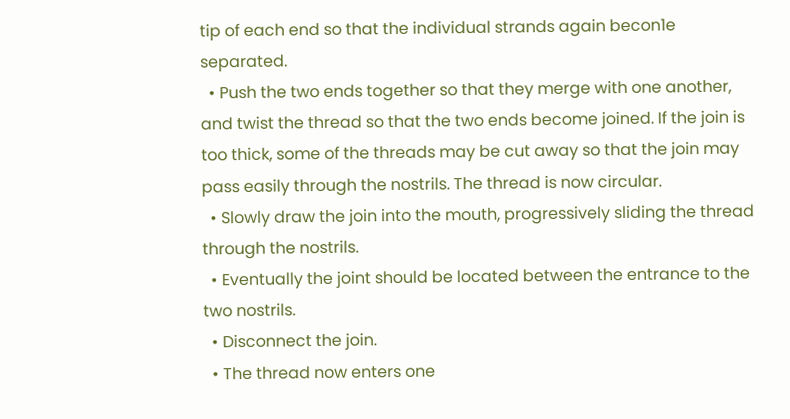tip of each end so that the individual strands again becon1e separated.
  • Push the two ends together so that they merge with one another, and twist the thread so that the two ends become joined. If the join is too thick, some of the threads may be cut away so that the join may pass easily through the nostrils. The thread is now circular.
  • Slowly draw the join into the mouth, progressively sliding the thread through the nostrils.
  • Eventually the joint should be located between the entrance to the two nostrils.
  • Disconnect the join.
  • The thread now enters one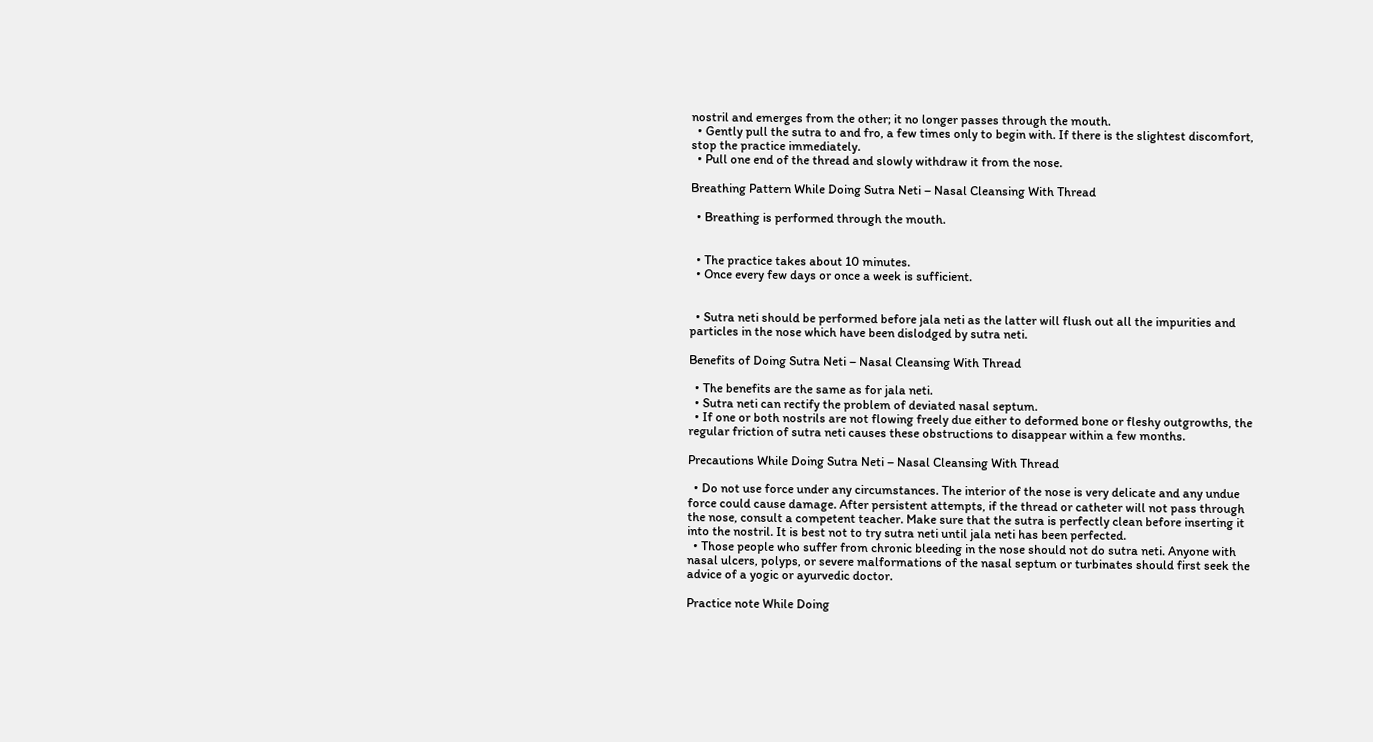nostril and emerges from the other; it no longer passes through the mouth.
  • Gently pull the sutra to and fro, a few times only to begin with. If there is the slightest discomfort, stop the practice immediately.
  • Pull one end of the thread and slowly withdraw it from the nose.

Breathing Pattern While Doing Sutra Neti – Nasal Cleansing With Thread

  • Breathing is performed through the mouth.


  • The practice takes about 10 minutes.
  • Once every few days or once a week is sufficient.


  • Sutra neti should be performed before jala neti as the latter will flush out all the impurities and particles in the nose which have been dislodged by sutra neti.

Benefits of Doing Sutra Neti – Nasal Cleansing With Thread

  • The benefits are the same as for jala neti.
  • Sutra neti can rectify the problem of deviated nasal septum.
  • If one or both nostrils are not flowing freely due either to deformed bone or fleshy outgrowths, the regular friction of sutra neti causes these obstructions to disappear within a few months.

Precautions While Doing Sutra Neti – Nasal Cleansing With Thread

  • Do not use force under any circumstances. The interior of the nose is very delicate and any undue force could cause damage. After persistent attempts, if the thread or catheter will not pass through the nose, consult a competent teacher. Make sure that the sutra is perfectly clean before inserting it into the nostril. It is best not to try sutra neti until jala neti has been perfected.
  • Those people who suffer from chronic bleeding in the nose should not do sutra neti. Anyone with nasal ulcers, polyps, or severe malformations of the nasal septum or turbinates should first seek the advice of a yogic or ayurvedic doctor.

Practice note While Doing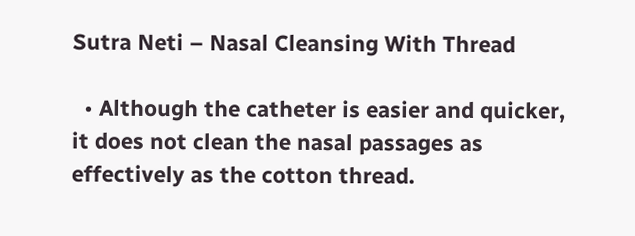Sutra Neti – Nasal Cleansing With Thread

  • Although the catheter is easier and quicker, it does not clean the nasal passages as effectively as the cotton thread.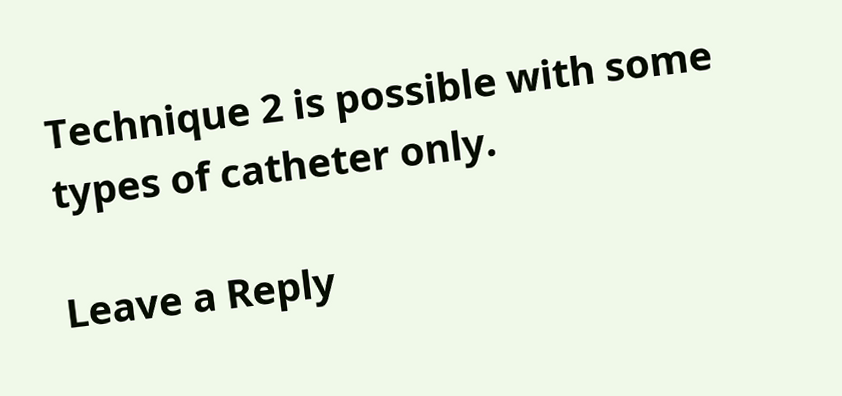Technique 2 is possible with some types of catheter only.

Leave a Reply